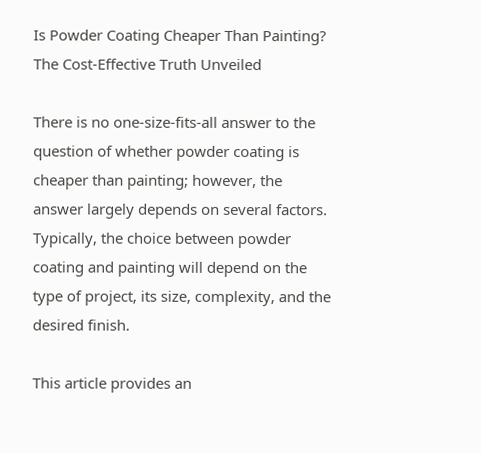Is Powder Coating Cheaper Than Painting? The Cost-Effective Truth Unveiled

There is no one-size-fits-all answer to the question of whether powder coating is cheaper than painting; however, the answer largely depends on several factors. Typically, the choice between powder coating and painting will depend on the type of project, its size, complexity, and the desired finish.

This article provides an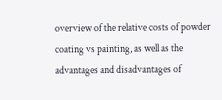overview of the relative costs of powder coating vs painting, as well as the advantages and disadvantages of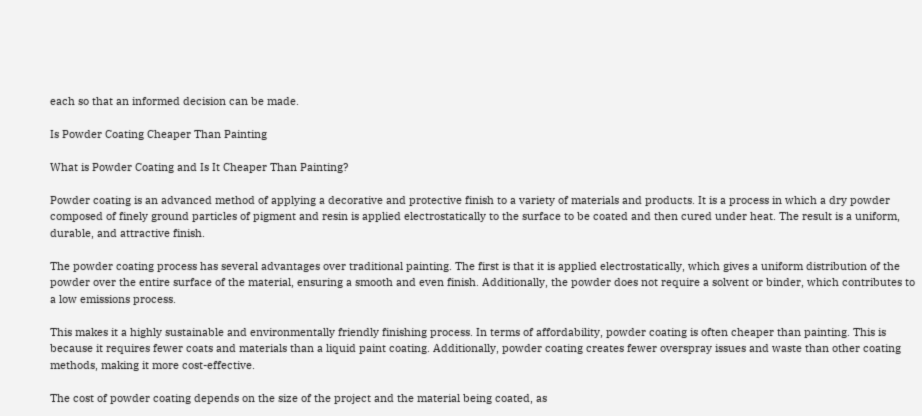each so that an informed decision can be made.

Is Powder Coating Cheaper Than Painting

What is Powder Coating and Is It Cheaper Than Painting?

Powder coating is an advanced method of applying a decorative and protective finish to a variety of materials and products. It is a process in which a dry powder composed of finely ground particles of pigment and resin is applied electrostatically to the surface to be coated and then cured under heat. The result is a uniform, durable, and attractive finish.

The powder coating process has several advantages over traditional painting. The first is that it is applied electrostatically, which gives a uniform distribution of the powder over the entire surface of the material, ensuring a smooth and even finish. Additionally, the powder does not require a solvent or binder, which contributes to a low emissions process.

This makes it a highly sustainable and environmentally friendly finishing process. In terms of affordability, powder coating is often cheaper than painting. This is because it requires fewer coats and materials than a liquid paint coating. Additionally, powder coating creates fewer overspray issues and waste than other coating methods, making it more cost-effective.

The cost of powder coating depends on the size of the project and the material being coated, as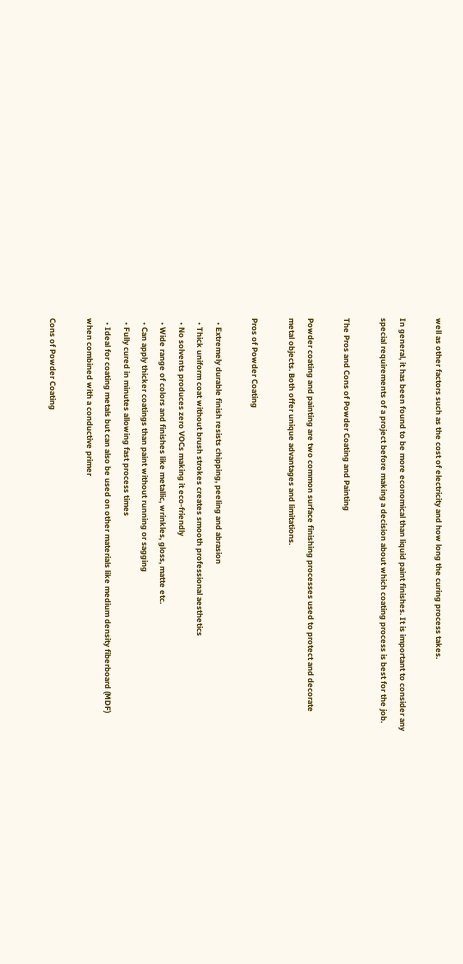well as other factors such as the cost of electricity and how long the curing process takes.

In general, it has been found to be more economical than liquid paint finishes. It is important to consider any special requirements of a project before making a decision about which coating process is best for the job.

The Pros and Cons of Powder Coating and Painting

Powder coating and painting are two common surface finishing processes used to protect and decorate metal objects. Both offer unique advantages and limitations.

Pros of Powder Coating

  • Extremely durable finish resists chipping, peeling and abrasion
  • Thick uniform coat without brush strokes creates smooth professional aesthetics
  • No solvents produces zero VOCs making it eco-friendly
  • Wide range of colors and finishes like metallic, wrinkles, gloss, matte etc.
  • Can apply thicker coatings than paint without running or sagging
  • Fully cured in minutes allowing fast process times
  • Ideal for coating metals but can also be used on other materials like medium density fiberboard (MDF) when combined with a conductive primer

Cons of Powder Coating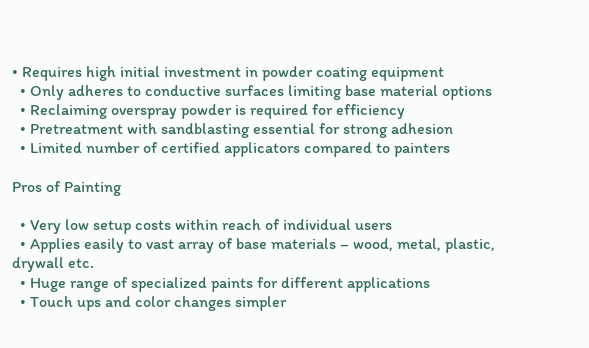• Requires high initial investment in powder coating equipment
  • Only adheres to conductive surfaces limiting base material options
  • Reclaiming overspray powder is required for efficiency
  • Pretreatment with sandblasting essential for strong adhesion
  • Limited number of certified applicators compared to painters

Pros of Painting

  • Very low setup costs within reach of individual users
  • Applies easily to vast array of base materials – wood, metal, plastic, drywall etc.
  • Huge range of specialized paints for different applications
  • Touch ups and color changes simpler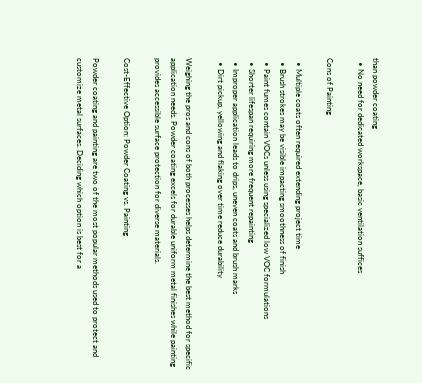than powder coating
  • No need for dedicated workspace, basic ventilation suffices

Cons of Painting

  • Multiple coats often required extending project time
  • Brush strokes may be visible impacting smoothness of finish
  • Paint fumes contain VOCs unless using specialized low VOC formulations
  • Shorter lifespan requiring more frequent repainting
  • Improper application leads to drips, uneven coats and brush marks
  • Dirt pickup, yellowing and flaking over time reduce durability

Weighing the pros and cons of both processes helps determine the best method for specific application needs. Powder coating excels for durable uniform metal finishes while painting provides accessible surface protection for diverse materials.

Cost-Effective Option: Powder Coating vs. Painting

Powder coating and painting are two of the most popular methods used to protect and customize metal surfaces. Deciding which option is best for a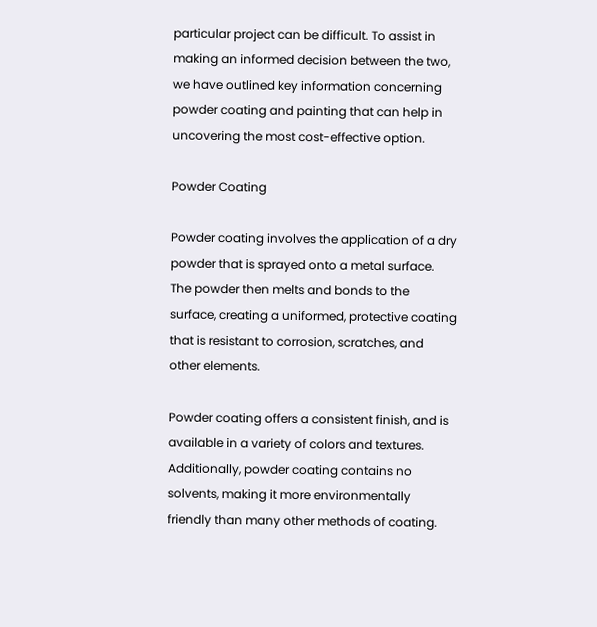particular project can be difficult. To assist in making an informed decision between the two, we have outlined key information concerning powder coating and painting that can help in uncovering the most cost-effective option.

Powder Coating

Powder coating involves the application of a dry powder that is sprayed onto a metal surface. The powder then melts and bonds to the surface, creating a uniformed, protective coating that is resistant to corrosion, scratches, and other elements.

Powder coating offers a consistent finish, and is available in a variety of colors and textures. Additionally, powder coating contains no solvents, making it more environmentally friendly than many other methods of coating.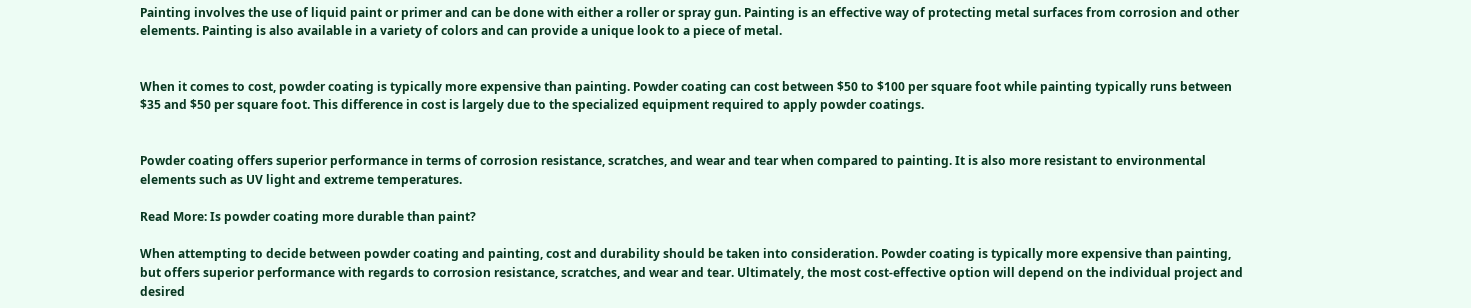Painting involves the use of liquid paint or primer and can be done with either a roller or spray gun. Painting is an effective way of protecting metal surfaces from corrosion and other elements. Painting is also available in a variety of colors and can provide a unique look to a piece of metal.


When it comes to cost, powder coating is typically more expensive than painting. Powder coating can cost between $50 to $100 per square foot while painting typically runs between $35 and $50 per square foot. This difference in cost is largely due to the specialized equipment required to apply powder coatings.


Powder coating offers superior performance in terms of corrosion resistance, scratches, and wear and tear when compared to painting. It is also more resistant to environmental elements such as UV light and extreme temperatures.

Read More: Is powder coating more durable than paint?

When attempting to decide between powder coating and painting, cost and durability should be taken into consideration. Powder coating is typically more expensive than painting, but offers superior performance with regards to corrosion resistance, scratches, and wear and tear. Ultimately, the most cost-effective option will depend on the individual project and desired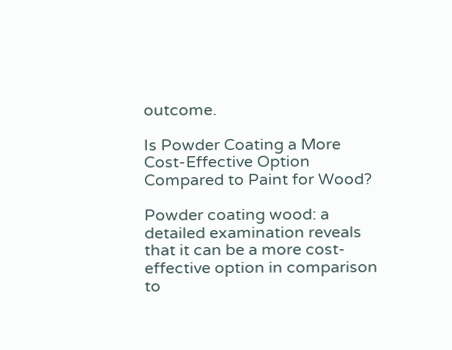outcome.

Is Powder Coating a More Cost-Effective Option Compared to Paint for Wood?

Powder coating wood: a detailed examination reveals that it can be a more cost-effective option in comparison to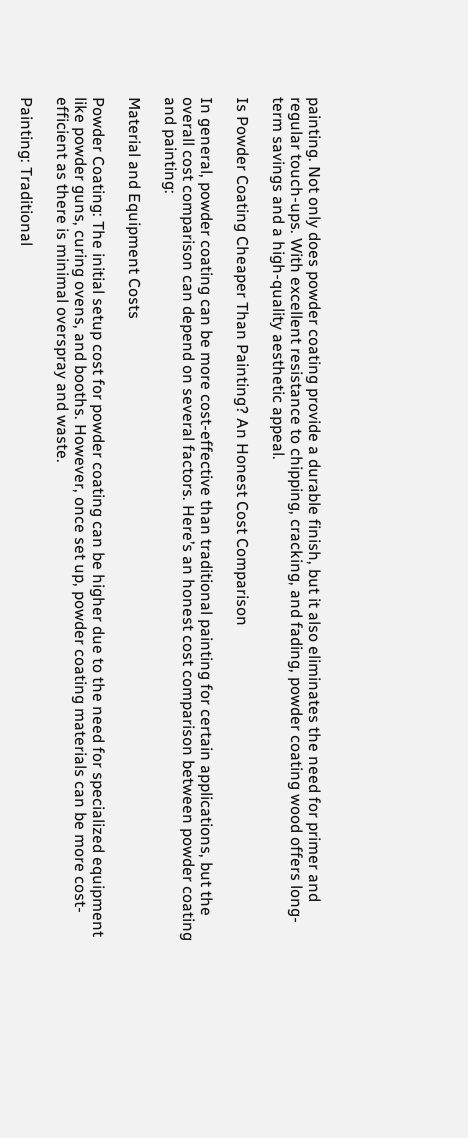painting. Not only does powder coating provide a durable finish, but it also eliminates the need for primer and regular touch-ups. With excellent resistance to chipping, cracking, and fading, powder coating wood offers long-term savings and a high-quality aesthetic appeal.

Is Powder Coating Cheaper Than Painting? An Honest Cost Comparison

In general, powder coating can be more cost-effective than traditional painting for certain applications, but the overall cost comparison can depend on several factors. Here’s an honest cost comparison between powder coating and painting:

Material and Equipment Costs

Powder Coating: The initial setup cost for powder coating can be higher due to the need for specialized equipment like powder guns, curing ovens, and booths. However, once set up, powder coating materials can be more cost-efficient as there is minimal overspray and waste.

Painting: Traditional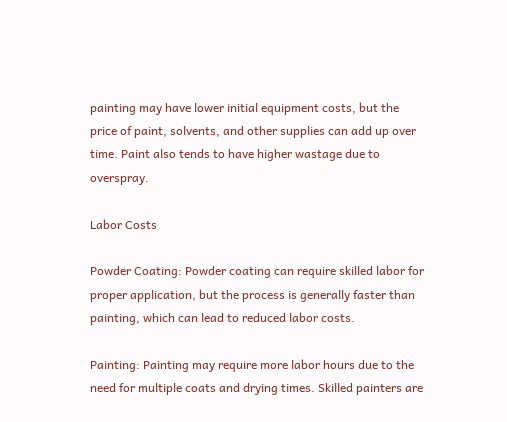painting may have lower initial equipment costs, but the price of paint, solvents, and other supplies can add up over time. Paint also tends to have higher wastage due to overspray.

Labor Costs

Powder Coating: Powder coating can require skilled labor for proper application, but the process is generally faster than painting, which can lead to reduced labor costs.

Painting: Painting may require more labor hours due to the need for multiple coats and drying times. Skilled painters are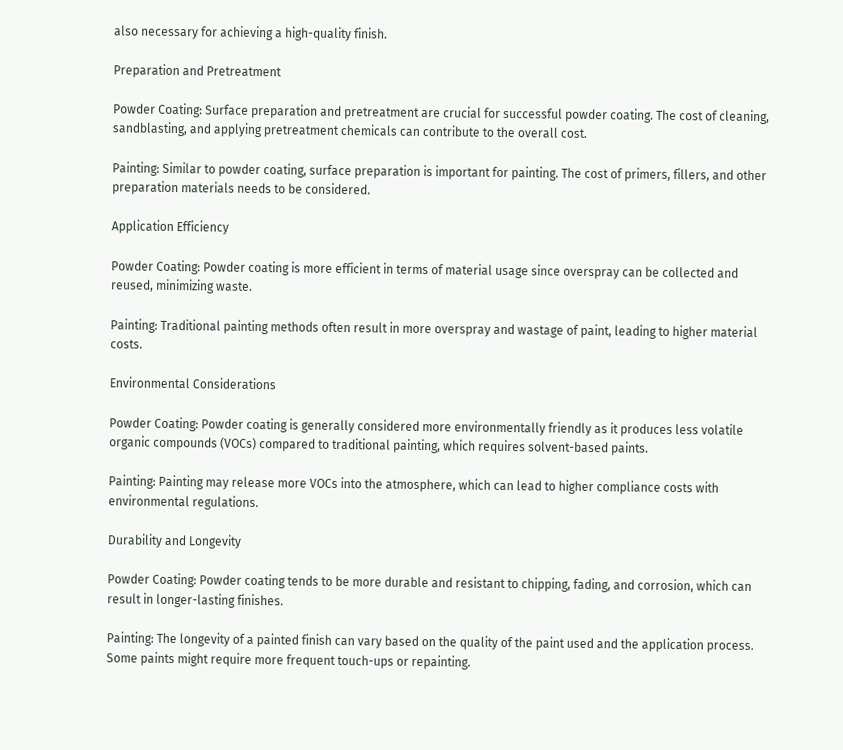also necessary for achieving a high-quality finish.

Preparation and Pretreatment

Powder Coating: Surface preparation and pretreatment are crucial for successful powder coating. The cost of cleaning, sandblasting, and applying pretreatment chemicals can contribute to the overall cost.

Painting: Similar to powder coating, surface preparation is important for painting. The cost of primers, fillers, and other preparation materials needs to be considered.

Application Efficiency

Powder Coating: Powder coating is more efficient in terms of material usage since overspray can be collected and reused, minimizing waste.

Painting: Traditional painting methods often result in more overspray and wastage of paint, leading to higher material costs.

Environmental Considerations

Powder Coating: Powder coating is generally considered more environmentally friendly as it produces less volatile organic compounds (VOCs) compared to traditional painting, which requires solvent-based paints.

Painting: Painting may release more VOCs into the atmosphere, which can lead to higher compliance costs with environmental regulations.

Durability and Longevity

Powder Coating: Powder coating tends to be more durable and resistant to chipping, fading, and corrosion, which can result in longer-lasting finishes.

Painting: The longevity of a painted finish can vary based on the quality of the paint used and the application process. Some paints might require more frequent touch-ups or repainting.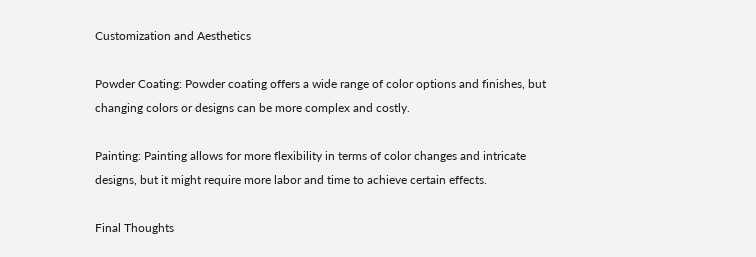Customization and Aesthetics

Powder Coating: Powder coating offers a wide range of color options and finishes, but changing colors or designs can be more complex and costly.

Painting: Painting allows for more flexibility in terms of color changes and intricate designs, but it might require more labor and time to achieve certain effects.

Final Thoughts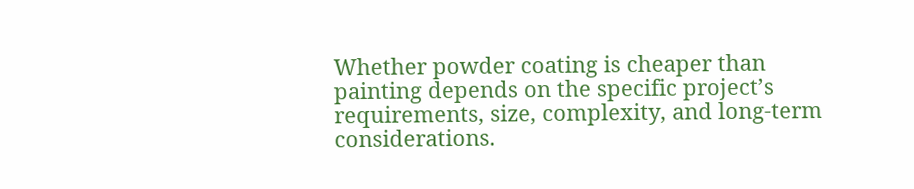Whether powder coating is cheaper than painting depends on the specific project’s requirements, size, complexity, and long-term considerations.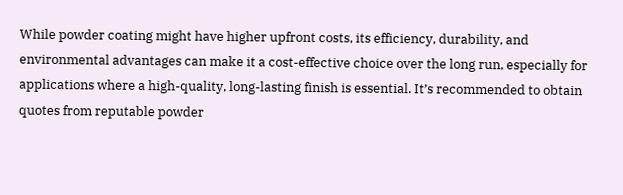While powder coating might have higher upfront costs, its efficiency, durability, and environmental advantages can make it a cost-effective choice over the long run, especially for applications where a high-quality, long-lasting finish is essential. It’s recommended to obtain quotes from reputable powder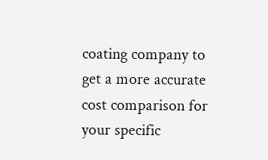coating company to get a more accurate cost comparison for your specific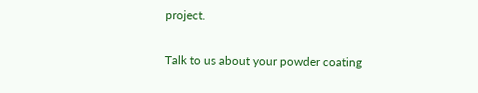project.

Talk to us about your powder coating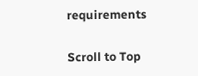requirements

Scroll to Top